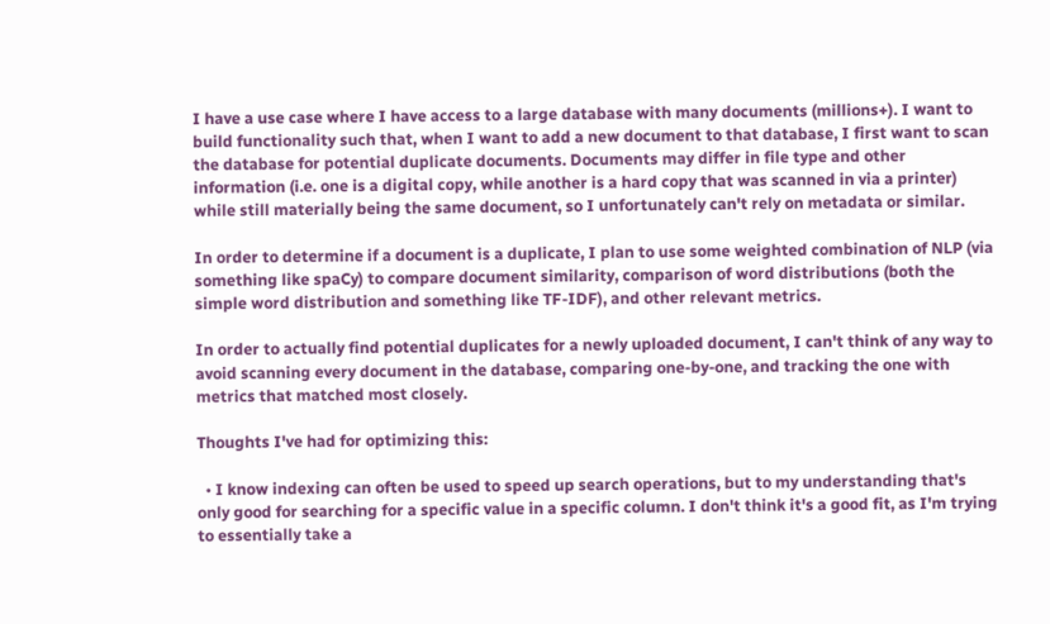I have a use case where I have access to a large database with many documents (millions+). I want to build functionality such that, when I want to add a new document to that database, I first want to scan the database for potential duplicate documents. Documents may differ in file type and other information (i.e. one is a digital copy, while another is a hard copy that was scanned in via a printer) while still materially being the same document, so I unfortunately can't rely on metadata or similar.

In order to determine if a document is a duplicate, I plan to use some weighted combination of NLP (via something like spaCy) to compare document similarity, comparison of word distributions (both the simple word distribution and something like TF-IDF), and other relevant metrics.

In order to actually find potential duplicates for a newly uploaded document, I can't think of any way to avoid scanning every document in the database, comparing one-by-one, and tracking the one with metrics that matched most closely.

Thoughts I've had for optimizing this:

  • I know indexing can often be used to speed up search operations, but to my understanding that's only good for searching for a specific value in a specific column. I don't think it's a good fit, as I'm trying to essentially take a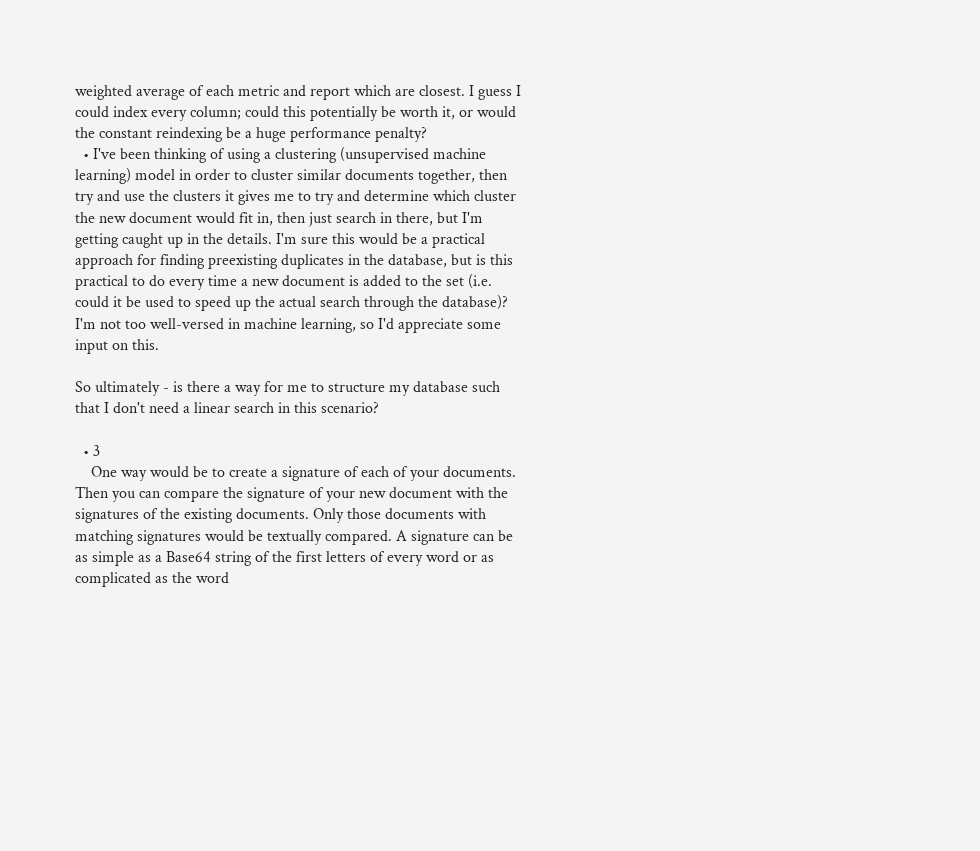weighted average of each metric and report which are closest. I guess I could index every column; could this potentially be worth it, or would the constant reindexing be a huge performance penalty?
  • I've been thinking of using a clustering (unsupervised machine learning) model in order to cluster similar documents together, then try and use the clusters it gives me to try and determine which cluster the new document would fit in, then just search in there, but I'm getting caught up in the details. I'm sure this would be a practical approach for finding preexisting duplicates in the database, but is this practical to do every time a new document is added to the set (i.e. could it be used to speed up the actual search through the database)? I'm not too well-versed in machine learning, so I'd appreciate some input on this.

So ultimately - is there a way for me to structure my database such that I don't need a linear search in this scenario?

  • 3
    One way would be to create a signature of each of your documents. Then you can compare the signature of your new document with the signatures of the existing documents. Only those documents with matching signatures would be textually compared. A signature can be as simple as a Base64 string of the first letters of every word or as complicated as the word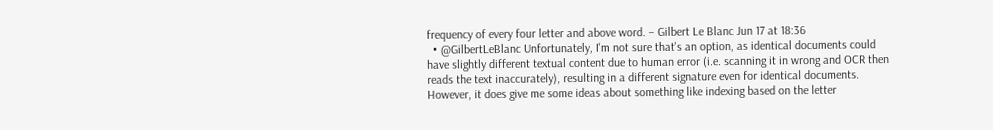frequency of every four letter and above word. – Gilbert Le Blanc Jun 17 at 18:36
  • @GilbertLeBlanc Unfortunately, I'm not sure that's an option, as identical documents could have slightly different textual content due to human error (i.e. scanning it in wrong and OCR then reads the text inaccurately), resulting in a different signature even for identical documents. However, it does give me some ideas about something like indexing based on the letter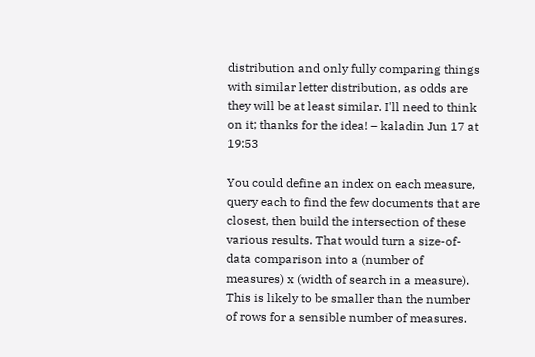distribution and only fully comparing things with similar letter distribution, as odds are they will be at least similar. I'll need to think on it; thanks for the idea! – kaladin Jun 17 at 19:53

You could define an index on each measure, query each to find the few documents that are closest, then build the intersection of these various results. That would turn a size-of-data comparison into a (number of measures) x (width of search in a measure). This is likely to be smaller than the number of rows for a sensible number of measures.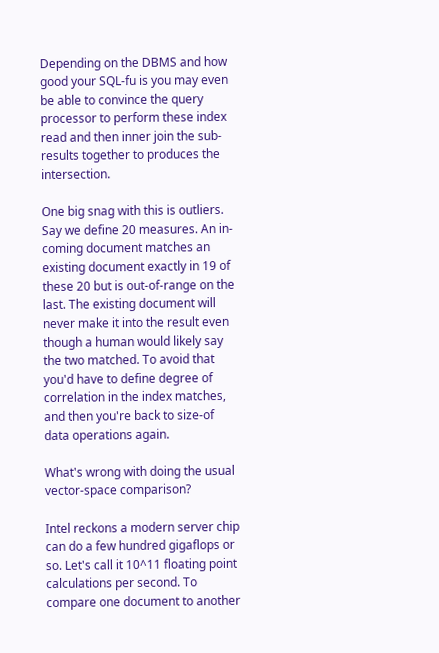Depending on the DBMS and how good your SQL-fu is you may even be able to convince the query processor to perform these index read and then inner join the sub-results together to produces the intersection.

One big snag with this is outliers. Say we define 20 measures. An in-coming document matches an existing document exactly in 19 of these 20 but is out-of-range on the last. The existing document will never make it into the result even though a human would likely say the two matched. To avoid that you'd have to define degree of correlation in the index matches, and then you're back to size-of data operations again.

What's wrong with doing the usual vector-space comparison?

Intel reckons a modern server chip can do a few hundred gigaflops or so. Let's call it 10^11 floating point calculations per second. To compare one document to another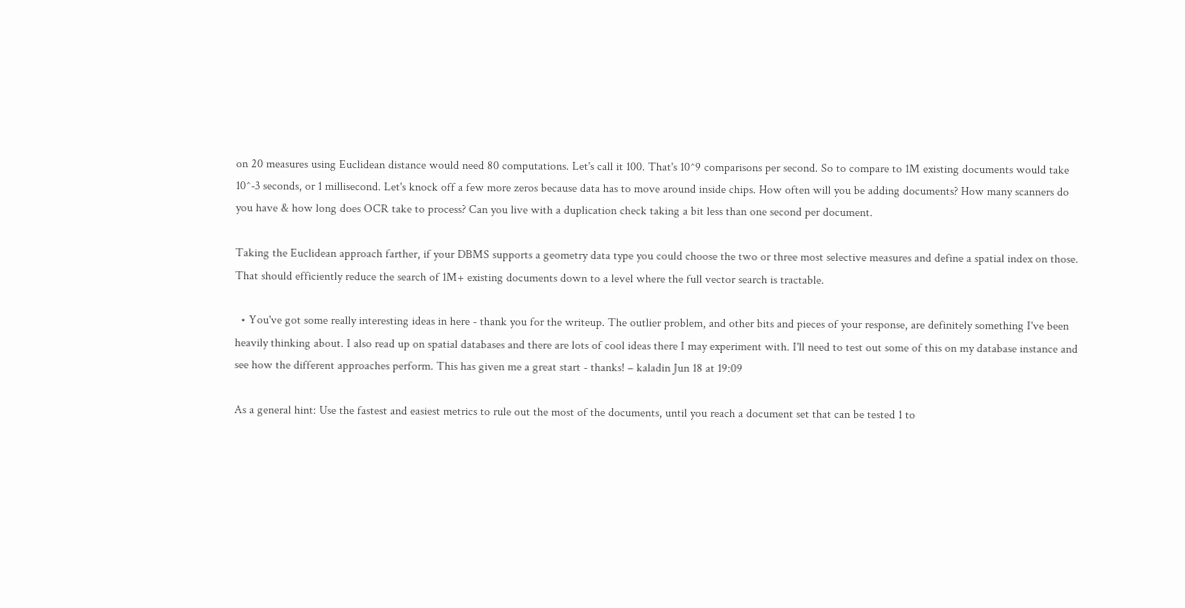on 20 measures using Euclidean distance would need 80 computations. Let's call it 100. That's 10^9 comparisons per second. So to compare to 1M existing documents would take 10^-3 seconds, or 1 millisecond. Let's knock off a few more zeros because data has to move around inside chips. How often will you be adding documents? How many scanners do you have & how long does OCR take to process? Can you live with a duplication check taking a bit less than one second per document.

Taking the Euclidean approach farther, if your DBMS supports a geometry data type you could choose the two or three most selective measures and define a spatial index on those. That should efficiently reduce the search of 1M+ existing documents down to a level where the full vector search is tractable.

  • You've got some really interesting ideas in here - thank you for the writeup. The outlier problem, and other bits and pieces of your response, are definitely something I've been heavily thinking about. I also read up on spatial databases and there are lots of cool ideas there I may experiment with. I'll need to test out some of this on my database instance and see how the different approaches perform. This has given me a great start - thanks! – kaladin Jun 18 at 19:09

As a general hint: Use the fastest and easiest metrics to rule out the most of the documents, until you reach a document set that can be tested 1 to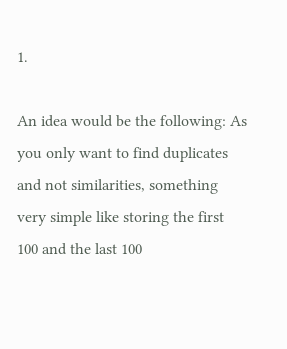1.

An idea would be the following: As you only want to find duplicates and not similarities, something very simple like storing the first 100 and the last 100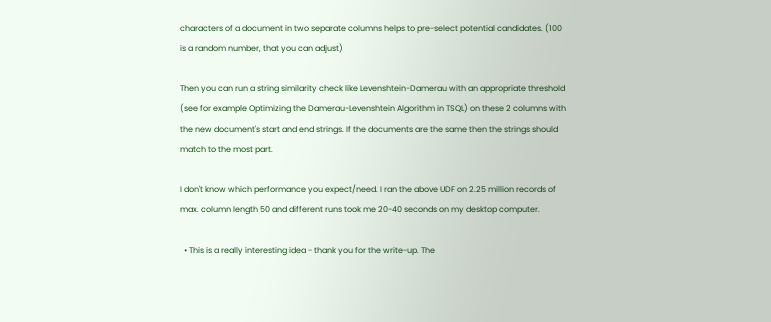characters of a document in two separate columns helps to pre-select potential candidates. (100 is a random number, that you can adjust)

Then you can run a string similarity check like Levenshtein-Damerau with an appropriate threshold (see for example Optimizing the Damerau-Levenshtein Algorithm in TSQL) on these 2 columns with the new document's start and end strings. If the documents are the same then the strings should match to the most part.

I don't know which performance you expect/need. I ran the above UDF on 2.25 million records of max. column length 50 and different runs took me 20-40 seconds on my desktop computer.

  • This is a really interesting idea - thank you for the write-up. The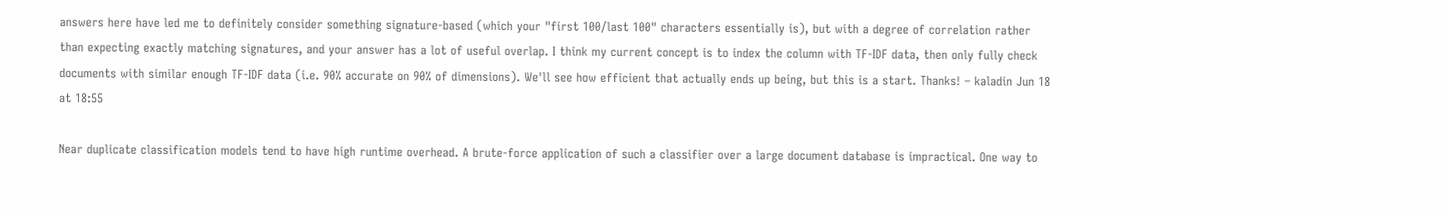answers here have led me to definitely consider something signature-based (which your "first 100/last 100" characters essentially is), but with a degree of correlation rather than expecting exactly matching signatures, and your answer has a lot of useful overlap. I think my current concept is to index the column with TF-IDF data, then only fully check documents with similar enough TF-IDF data (i.e. 90% accurate on 90% of dimensions). We'll see how efficient that actually ends up being, but this is a start. Thanks! – kaladin Jun 18 at 18:55

Near duplicate classification models tend to have high runtime overhead. A brute-force application of such a classifier over a large document database is impractical. One way to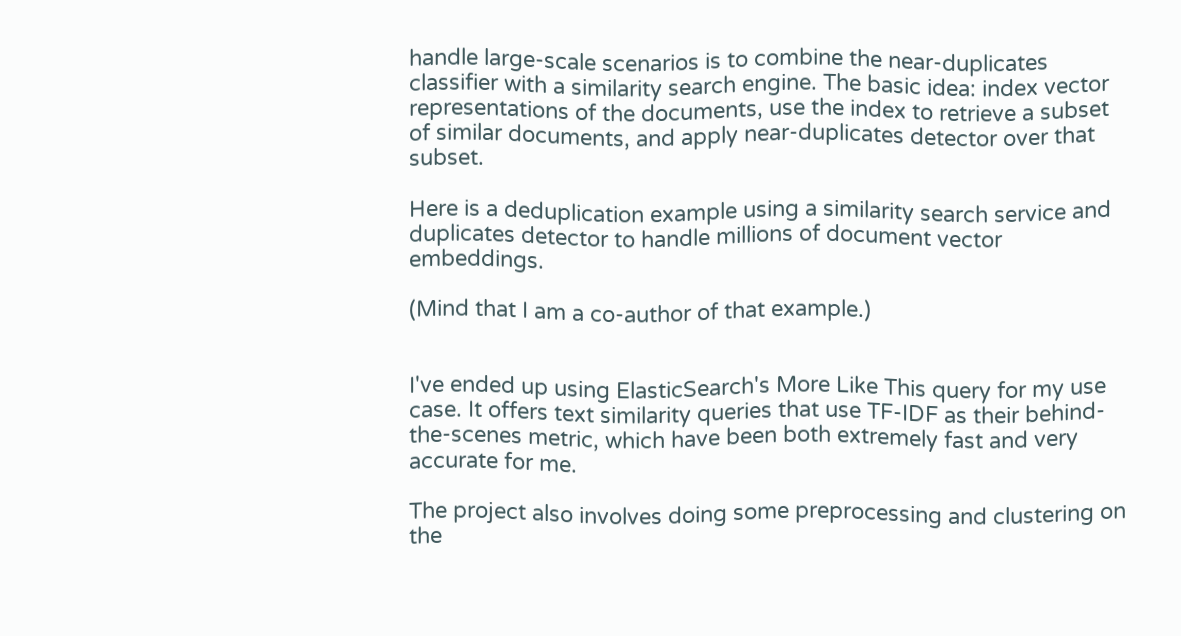handle large-scale scenarios is to combine the near-duplicates classifier with a similarity search engine. The basic idea: index vector representations of the documents, use the index to retrieve a subset of similar documents, and apply near-duplicates detector over that subset.

Here is a deduplication example using a similarity search service and duplicates detector to handle millions of document vector embeddings.

(Mind that I am a co-author of that example.)


I've ended up using ElasticSearch's More Like This query for my use case. It offers text similarity queries that use TF-IDF as their behind-the-scenes metric, which have been both extremely fast and very accurate for me.

The project also involves doing some preprocessing and clustering on the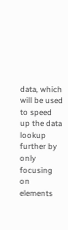data, which will be used to speed up the data lookup further by only focusing on elements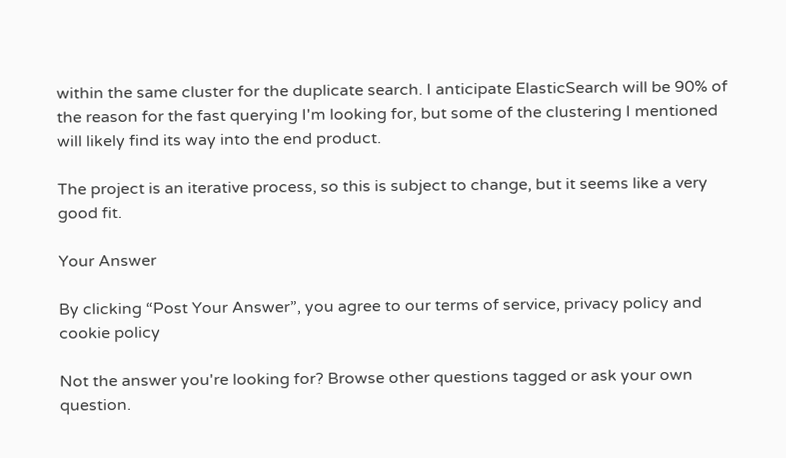within the same cluster for the duplicate search. I anticipate ElasticSearch will be 90% of the reason for the fast querying I'm looking for, but some of the clustering I mentioned will likely find its way into the end product.

The project is an iterative process, so this is subject to change, but it seems like a very good fit.

Your Answer

By clicking “Post Your Answer”, you agree to our terms of service, privacy policy and cookie policy

Not the answer you're looking for? Browse other questions tagged or ask your own question.